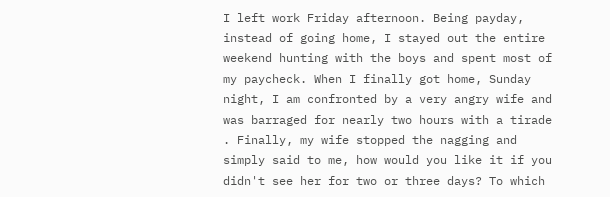I left work Friday afternoon. Being payday, instead of going home, I stayed out the entire weekend hunting with the boys and spent most of my paycheck. When I finally got home, Sunday night, I am confronted by a very angry wife and was barraged for nearly two hours with a tirade . Finally, my wife stopped the nagging and simply said to me, how would you like it if you didn't see her for two or three days? To which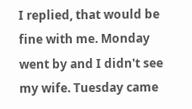I replied, that would be fine with me. Monday went by and I didn't see my wife. Tuesday came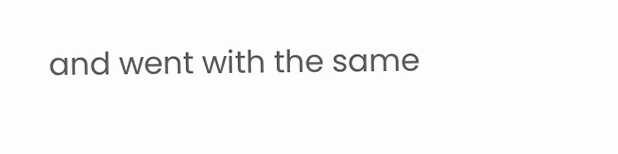and went with the same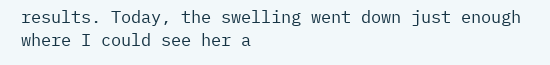results. Today, the swelling went down just enough where I could see her a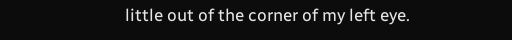little out of the corner of my left eye.